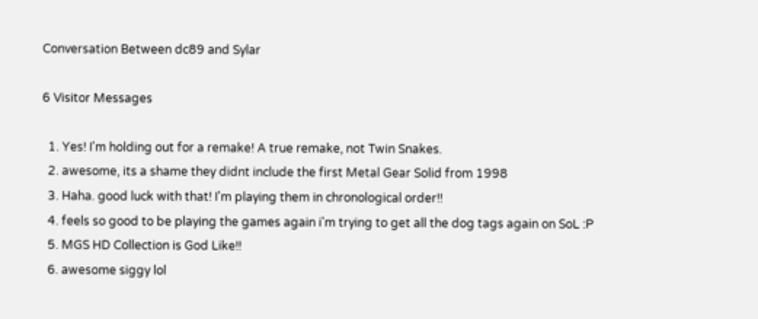Conversation Between dc89 and Sylar

6 Visitor Messages

  1. Yes! I'm holding out for a remake! A true remake, not Twin Snakes.
  2. awesome, its a shame they didnt include the first Metal Gear Solid from 1998
  3. Haha. good luck with that! I'm playing them in chronological order!!
  4. feels so good to be playing the games again i'm trying to get all the dog tags again on SoL :P
  5. MGS HD Collection is God Like!!
  6. awesome siggy lol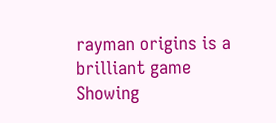rayman origins is a brilliant game
Showing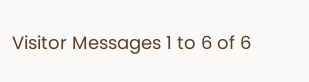Visitor Messages 1 to 6 of 6